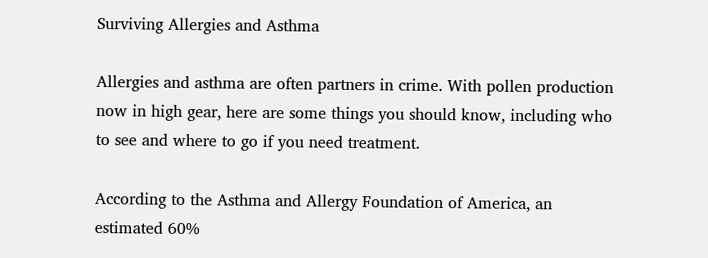Surviving Allergies and Asthma

Allergies and asthma are often partners in crime. With pollen production now in high gear, here are some things you should know, including who to see and where to go if you need treatment.

According to the Asthma and Allergy Foundation of America, an estimated 60%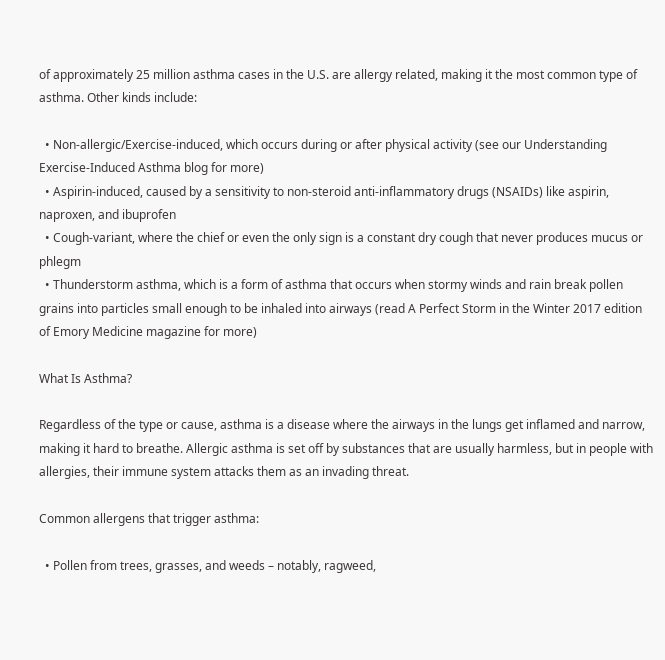of approximately 25 million asthma cases in the U.S. are allergy related, making it the most common type of asthma. Other kinds include:

  • Non-allergic/Exercise-induced, which occurs during or after physical activity (see our Understanding Exercise-Induced Asthma blog for more)
  • Aspirin-induced, caused by a sensitivity to non-steroid anti-inflammatory drugs (NSAIDs) like aspirin, naproxen, and ibuprofen
  • Cough-variant, where the chief or even the only sign is a constant dry cough that never produces mucus or phlegm
  • Thunderstorm asthma, which is a form of asthma that occurs when stormy winds and rain break pollen grains into particles small enough to be inhaled into airways (read A Perfect Storm in the Winter 2017 edition of Emory Medicine magazine for more)

What Is Asthma?

Regardless of the type or cause, asthma is a disease where the airways in the lungs get inflamed and narrow, making it hard to breathe. Allergic asthma is set off by substances that are usually harmless, but in people with allergies, their immune system attacks them as an invading threat.

Common allergens that trigger asthma:

  • Pollen from trees, grasses, and weeds – notably, ragweed,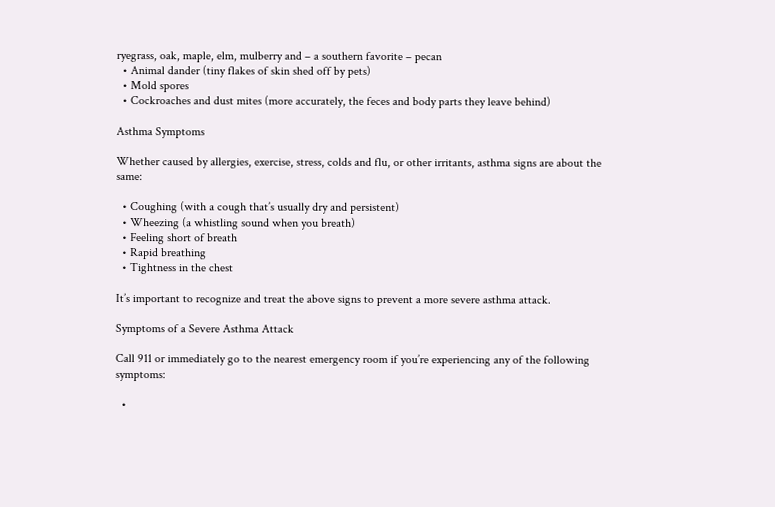ryegrass, oak, maple, elm, mulberry and – a southern favorite – pecan
  • Animal dander (tiny flakes of skin shed off by pets)
  • Mold spores
  • Cockroaches and dust mites (more accurately, the feces and body parts they leave behind)

Asthma Symptoms

Whether caused by allergies, exercise, stress, colds and flu, or other irritants, asthma signs are about the same:

  • Coughing (with a cough that’s usually dry and persistent)
  • Wheezing (a whistling sound when you breath)
  • Feeling short of breath
  • Rapid breathing
  • Tightness in the chest

It’s important to recognize and treat the above signs to prevent a more severe asthma attack.

Symptoms of a Severe Asthma Attack

Call 911 or immediately go to the nearest emergency room if you’re experiencing any of the following symptoms:

  •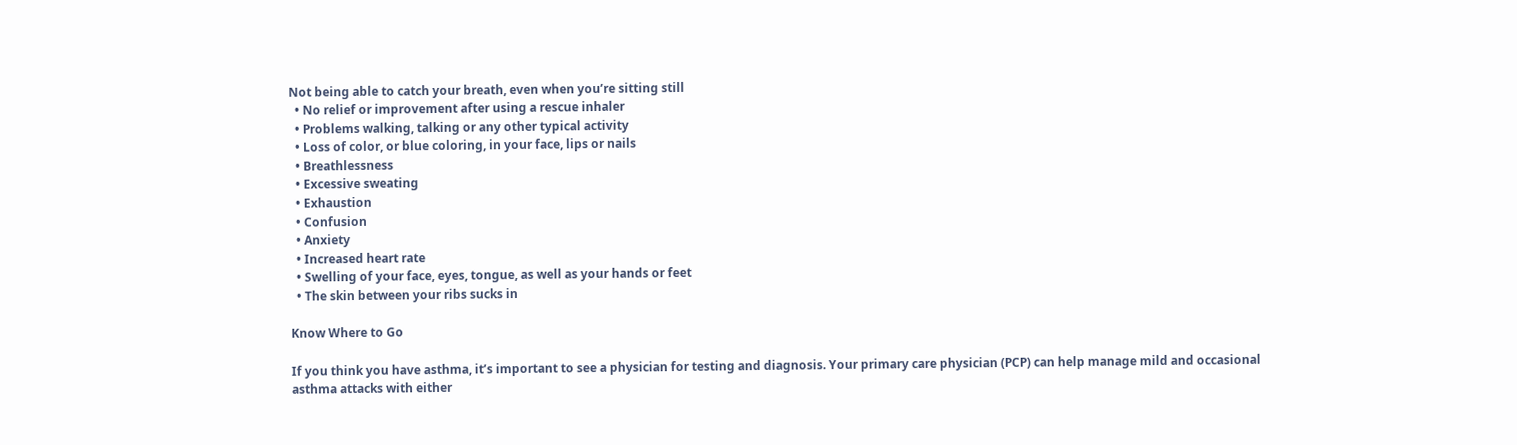Not being able to catch your breath, even when you’re sitting still
  • No relief or improvement after using a rescue inhaler
  • Problems walking, talking or any other typical activity
  • Loss of color, or blue coloring, in your face, lips or nails
  • Breathlessness
  • Excessive sweating
  • Exhaustion
  • Confusion
  • Anxiety
  • Increased heart rate
  • Swelling of your face, eyes, tongue, as well as your hands or feet
  • The skin between your ribs sucks in

Know Where to Go

If you think you have asthma, it’s important to see a physician for testing and diagnosis. Your primary care physician (PCP) can help manage mild and occasional asthma attacks with either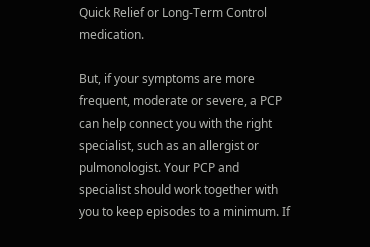Quick Relief or Long-Term Control medication.

But, if your symptoms are more frequent, moderate or severe, a PCP can help connect you with the right specialist, such as an allergist or pulmonologist. Your PCP and specialist should work together with you to keep episodes to a minimum. If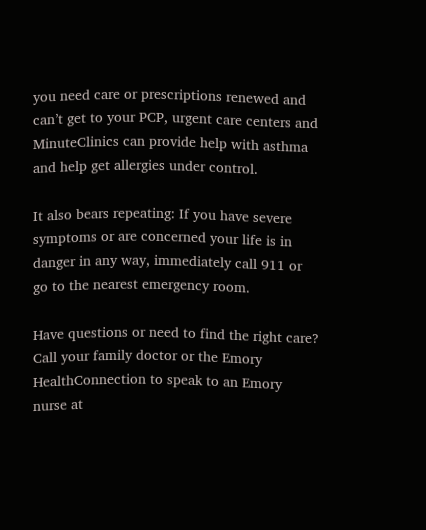you need care or prescriptions renewed and can’t get to your PCP, urgent care centers and MinuteClinics can provide help with asthma and help get allergies under control.

It also bears repeating: If you have severe symptoms or are concerned your life is in danger in any way, immediately call 911 or go to the nearest emergency room.

Have questions or need to find the right care? Call your family doctor or the Emory HealthConnection to speak to an Emory nurse at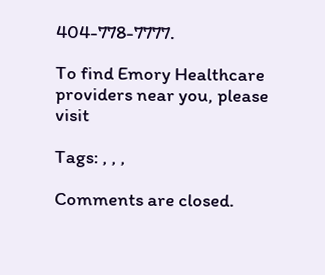404-778-7777.

To find Emory Healthcare providers near you, please visit

Tags: , , ,

Comments are closed.